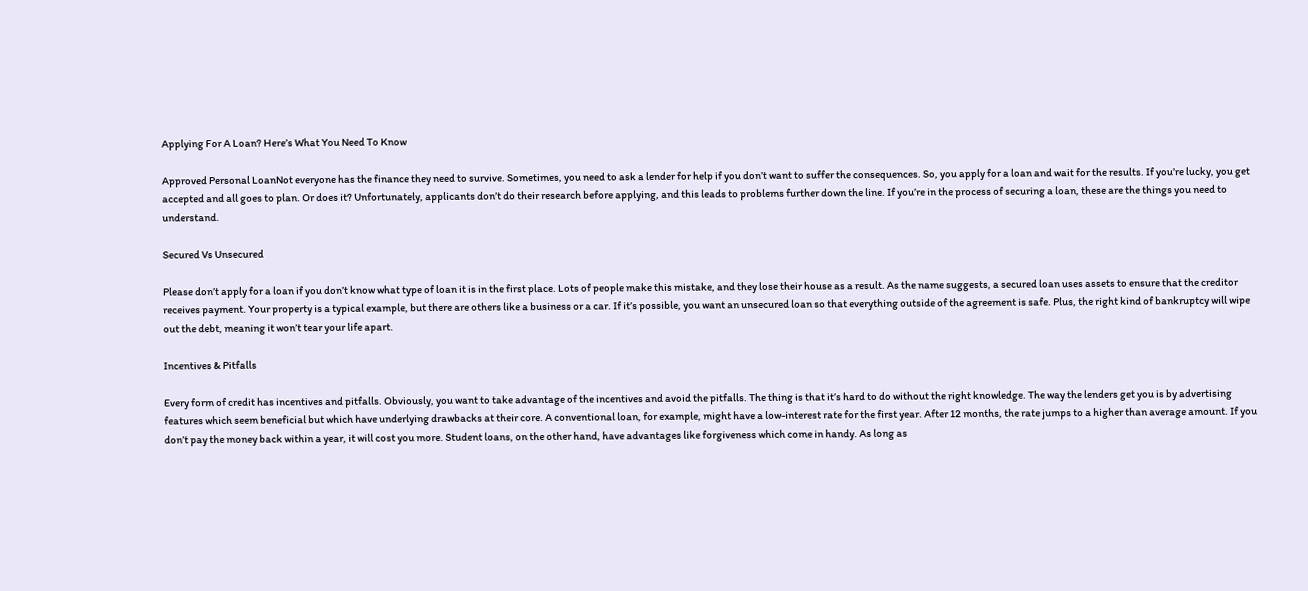Applying For A Loan? Here’s What You Need To Know

Approved Personal LoanNot everyone has the finance they need to survive. Sometimes, you need to ask a lender for help if you don’t want to suffer the consequences. So, you apply for a loan and wait for the results. If you’re lucky, you get accepted and all goes to plan. Or does it? Unfortunately, applicants don’t do their research before applying, and this leads to problems further down the line. If you’re in the process of securing a loan, these are the things you need to understand.

Secured Vs Unsecured

Please don’t apply for a loan if you don’t know what type of loan it is in the first place. Lots of people make this mistake, and they lose their house as a result. As the name suggests, a secured loan uses assets to ensure that the creditor receives payment. Your property is a typical example, but there are others like a business or a car. If it’s possible, you want an unsecured loan so that everything outside of the agreement is safe. Plus, the right kind of bankruptcy will wipe out the debt, meaning it won’t tear your life apart.

Incentives & Pitfalls

Every form of credit has incentives and pitfalls. Obviously, you want to take advantage of the incentives and avoid the pitfalls. The thing is that it’s hard to do without the right knowledge. The way the lenders get you is by advertising features which seem beneficial but which have underlying drawbacks at their core. A conventional loan, for example, might have a low-interest rate for the first year. After 12 months, the rate jumps to a higher than average amount. If you don’t pay the money back within a year, it will cost you more. Student loans, on the other hand, have advantages like forgiveness which come in handy. As long as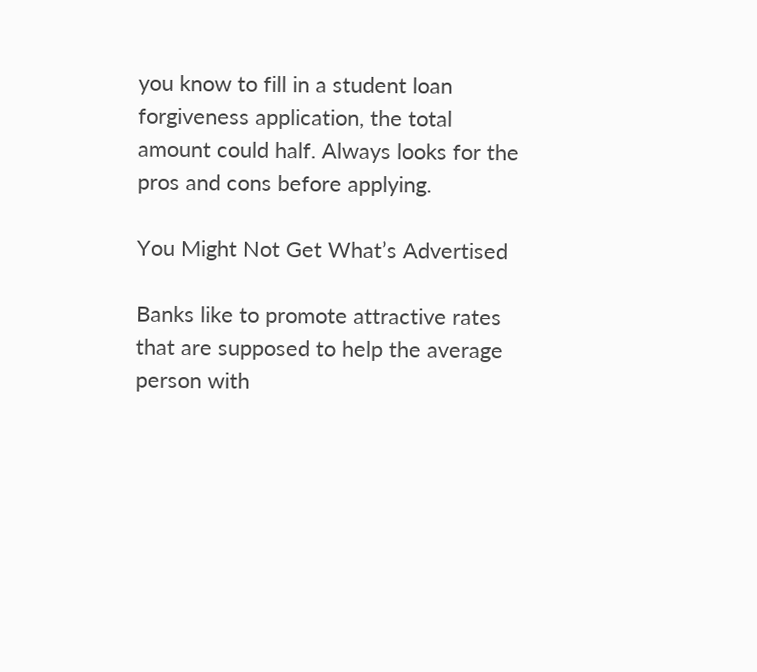you know to fill in a student loan forgiveness application, the total amount could half. Always looks for the pros and cons before applying.

You Might Not Get What’s Advertised

Banks like to promote attractive rates that are supposed to help the average person with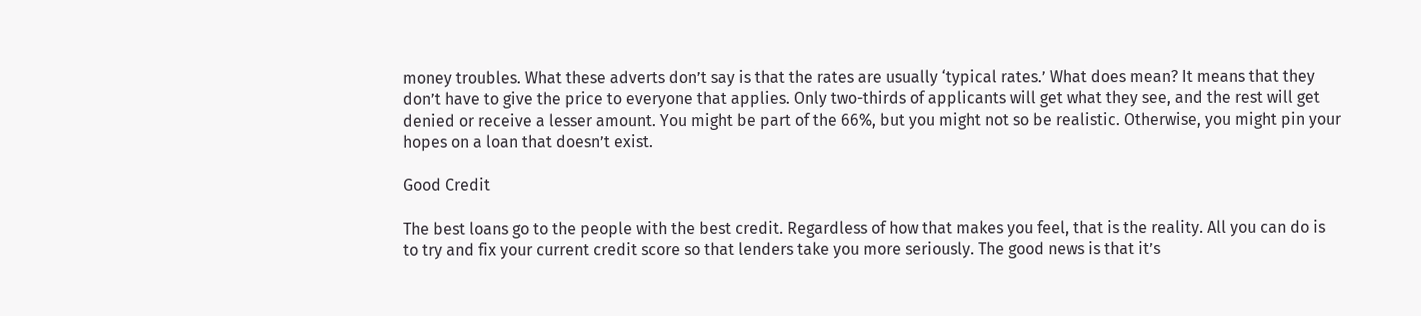money troubles. What these adverts don’t say is that the rates are usually ‘typical rates.’ What does mean? It means that they don’t have to give the price to everyone that applies. Only two-thirds of applicants will get what they see, and the rest will get denied or receive a lesser amount. You might be part of the 66%, but you might not so be realistic. Otherwise, you might pin your hopes on a loan that doesn’t exist.

Good Credit

The best loans go to the people with the best credit. Regardless of how that makes you feel, that is the reality. All you can do is to try and fix your current credit score so that lenders take you more seriously. The good news is that it’s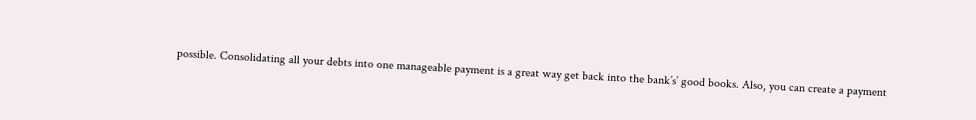possible. Consolidating all your debts into one manageable payment is a great way get back into the bank’s’ good books. Also, you can create a payment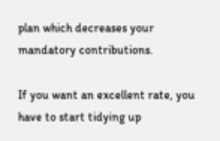plan which decreases your mandatory contributions.

If you want an excellent rate, you have to start tidying up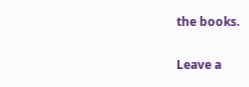the books.


Leave a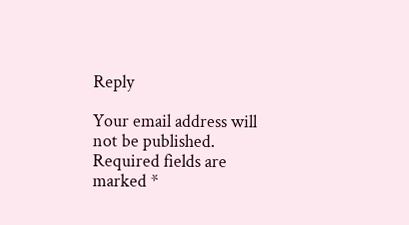Reply

Your email address will not be published. Required fields are marked *